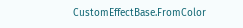CustomEffectBase.FromColor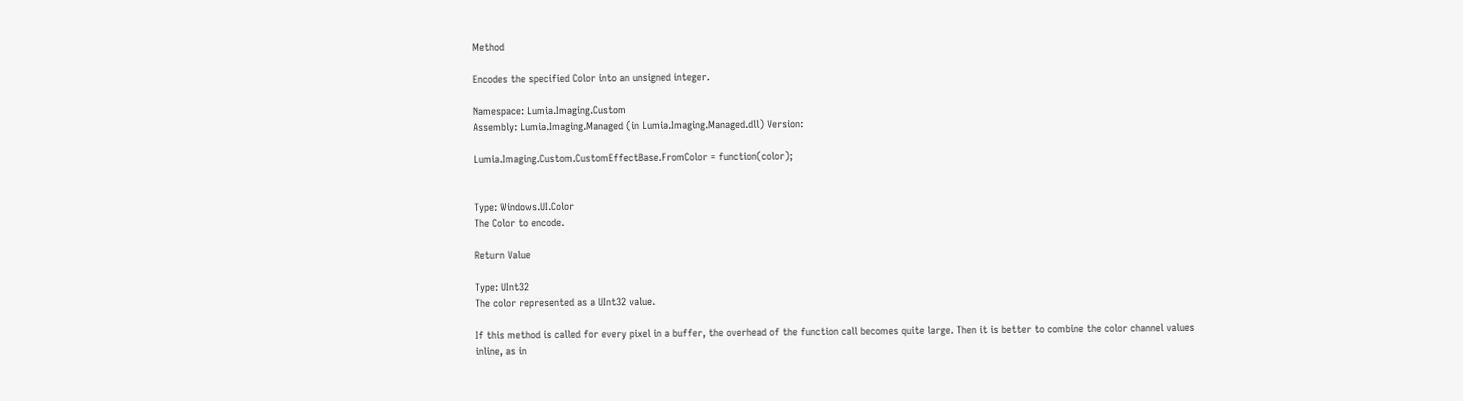Method

Encodes the specified Color into an unsigned integer.

Namespace: Lumia.Imaging.Custom
Assembly: Lumia.Imaging.Managed (in Lumia.Imaging.Managed.dll) Version:

Lumia.Imaging.Custom.CustomEffectBase.FromColor = function(color);


Type: Windows.UI.Color
The Color to encode.

Return Value

Type: UInt32
The color represented as a UInt32 value.

If this method is called for every pixel in a buffer, the overhead of the function call becomes quite large. Then it is better to combine the color channel values inline, as in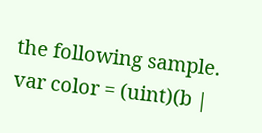the following sample.
var color = (uint)(b |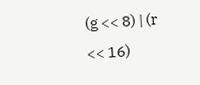(g << 8) | (r << 16)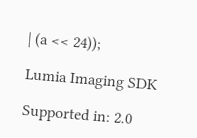| (a << 24));

Lumia Imaging SDK

Supported in: 2.0